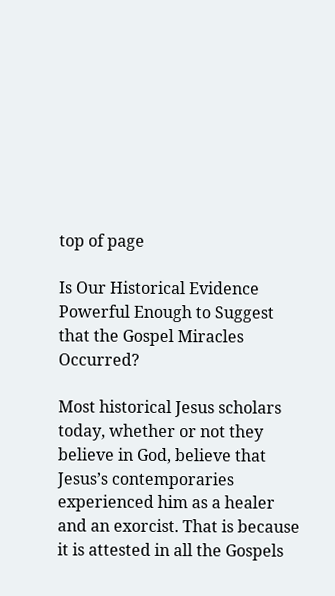top of page

Is Our Historical Evidence Powerful Enough to Suggest that the Gospel Miracles Occurred?

Most historical Jesus scholars today, whether or not they believe in God, believe that Jesus’s contemporaries experienced him as a healer and an exorcist. That is because it is attested in all the Gospels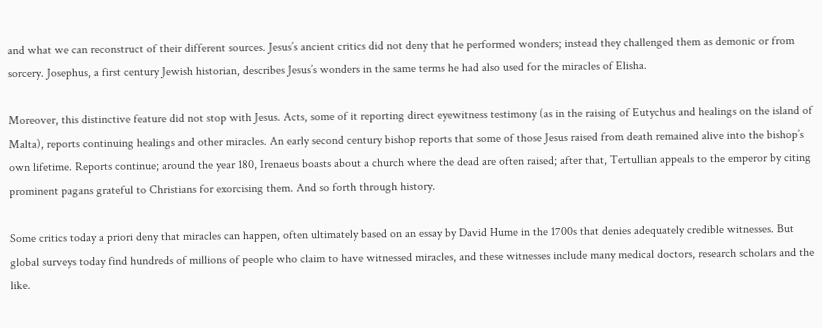and what we can reconstruct of their different sources. Jesus’s ancient critics did not deny that he performed wonders; instead they challenged them as demonic or from sorcery. Josephus, a first century Jewish historian, describes Jesus’s wonders in the same terms he had also used for the miracles of Elisha.

Moreover, this distinctive feature did not stop with Jesus. Acts, some of it reporting direct eyewitness testimony (as in the raising of Eutychus and healings on the island of Malta), reports continuing healings and other miracles. An early second century bishop reports that some of those Jesus raised from death remained alive into the bishop’s own lifetime. Reports continue; around the year 180, Irenaeus boasts about a church where the dead are often raised; after that, Tertullian appeals to the emperor by citing prominent pagans grateful to Christians for exorcising them. And so forth through history.

Some critics today a priori deny that miracles can happen, often ultimately based on an essay by David Hume in the 1700s that denies adequately credible witnesses. But global surveys today find hundreds of millions of people who claim to have witnessed miracles, and these witnesses include many medical doctors, research scholars and the like.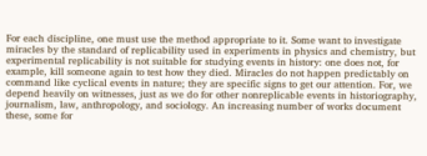For each discipline, one must use the method appropriate to it. Some want to investigate miracles by the standard of replicability used in experiments in physics and chemistry, but experimental replicability is not suitable for studying events in history: one does not, for example, kill someone again to test how they died. Miracles do not happen predictably on command like cyclical events in nature; they are specific signs to get our attention. For, we depend heavily on witnesses, just as we do for other nonreplicable events in historiography, journalism, law, anthropology, and sociology. An increasing number of works document these, some for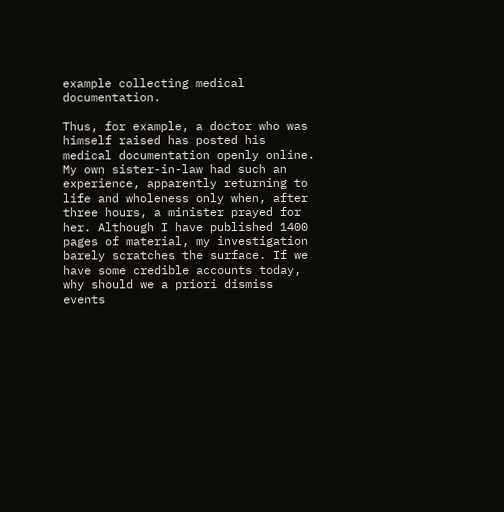example collecting medical documentation.

Thus, for example, a doctor who was himself raised has posted his medical documentation openly online. My own sister-in-law had such an experience, apparently returning to life and wholeness only when, after three hours, a minister prayed for her. Although I have published 1400 pages of material, my investigation barely scratches the surface. If we have some credible accounts today, why should we a priori dismiss events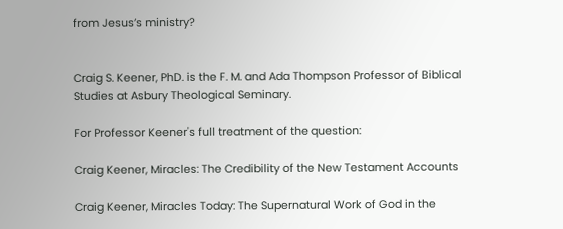from Jesus’s ministry?


Craig S. Keener, PhD. is the F. M. and Ada Thompson Professor of Biblical Studies at Asbury Theological Seminary.

For Professor Keener's full treatment of the question:

Craig Keener, Miracles: The Credibility of the New Testament Accounts

Craig Keener, Miracles Today: The Supernatural Work of God in the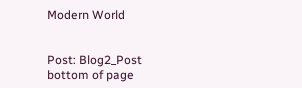Modern World


Post: Blog2_Post
bottom of page